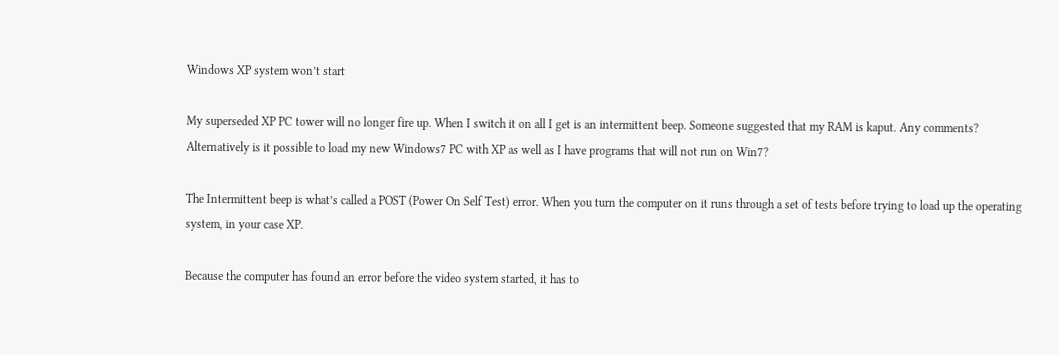Windows XP system won’t start

My superseded XP PC tower will no longer fire up. When I switch it on all I get is an intermittent beep. Someone suggested that my RAM is kaput. Any comments? Alternatively is it possible to load my new Windows7 PC with XP as well as I have programs that will not run on Win7?

The Intermittent beep is what’s called a POST (Power On Self Test) error. When you turn the computer on it runs through a set of tests before trying to load up the operating system, in your case XP.

Because the computer has found an error before the video system started, it has to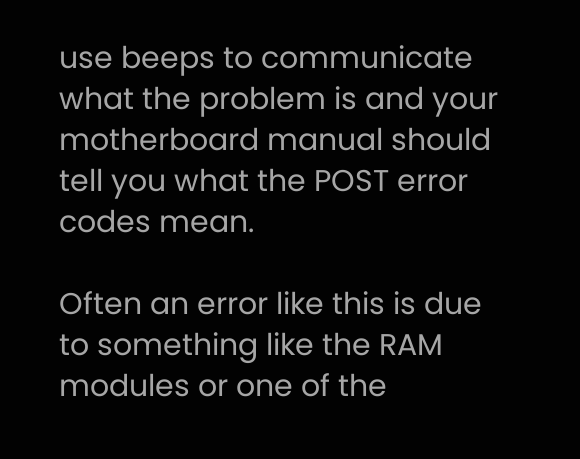use beeps to communicate what the problem is and your motherboard manual should tell you what the POST error codes mean.

Often an error like this is due to something like the RAM modules or one of the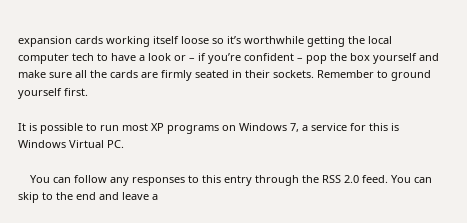expansion cards working itself loose so it’s worthwhile getting the local computer tech to have a look or – if you’re confident – pop the box yourself and make sure all the cards are firmly seated in their sockets. Remember to ground yourself first.

It is possible to run most XP programs on Windows 7, a service for this is Windows Virtual PC.

    You can follow any responses to this entry through the RSS 2.0 feed. You can skip to the end and leave a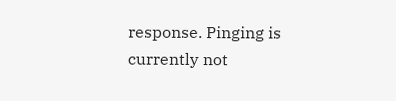response. Pinging is currently not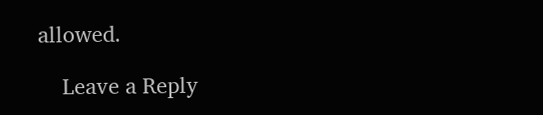allowed.

    Leave a Reply